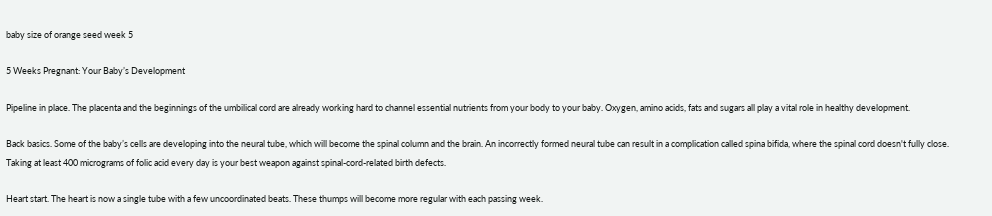baby size of orange seed week 5

5 Weeks Pregnant: Your Baby’s Development

Pipeline in place. The placenta and the beginnings of the umbilical cord are already working hard to channel essential nutrients from your body to your baby. Oxygen, amino acids, fats and sugars all play a vital role in healthy development.

Back basics. Some of the baby’s cells are developing into the neural tube, which will become the spinal column and the brain. An incorrectly formed neural tube can result in a complication called spina bifida, where the spinal cord doesn't fully close. Taking at least 400 micrograms of folic acid every day is your best weapon against spinal-cord-related birth defects.

Heart start. The heart is now a single tube with a few uncoordinated beats. These thumps will become more regular with each passing week.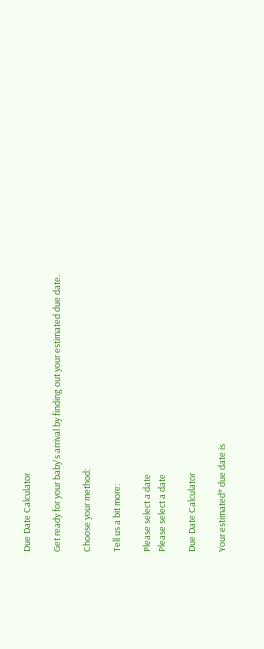Due Date Calculator

Get ready for your baby's arrival by finding out your estimated due date.

Choose your method:

Tell us a bit more:

Please select a date
Please select a date

Due Date Calculator

Your estimated* due date is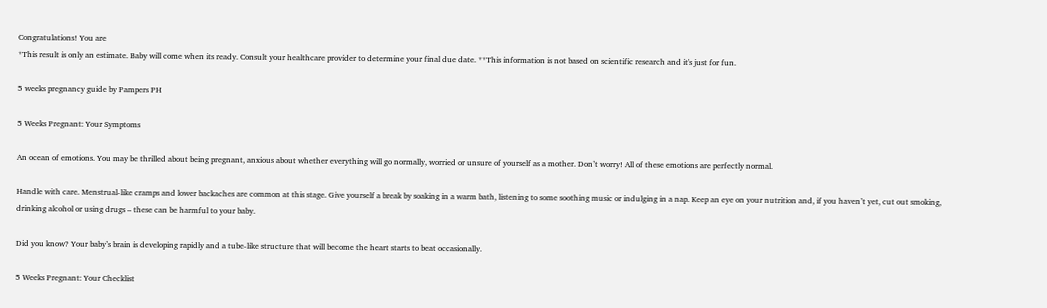Congratulations! You are
*This result is only an estimate. Baby will come when its ready. Consult your healthcare provider to determine your final due date. **This information is not based on scientific research and it's just for fun.

5 weeks pregnancy guide by Pampers PH

5 Weeks Pregnant: Your Symptoms

An ocean of emotions. You may be thrilled about being pregnant, anxious about whether everything will go normally, worried or unsure of yourself as a mother. Don’t worry! All of these emotions are perfectly normal.

Handle with care. Menstrual-like cramps and lower backaches are common at this stage. Give yourself a break by soaking in a warm bath, listening to some soothing music or indulging in a nap. Keep an eye on your nutrition and, if you haven’t yet, cut out smoking, drinking alcohol or using drugs – these can be harmful to your baby.

Did you know? Your baby’s brain is developing rapidly and a tube-like structure that will become the heart starts to beat occasionally.

5 Weeks Pregnant: Your Checklist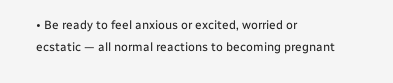• Be ready to feel anxious or excited, worried or ecstatic — all normal reactions to becoming pregnant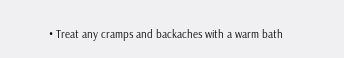• Treat any cramps and backaches with a warm bath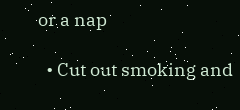or a nap

  • Cut out smoking and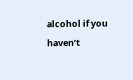alcohol if you haven’t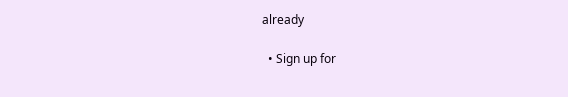already

  • Sign up for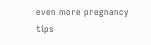even more pregnancy tips